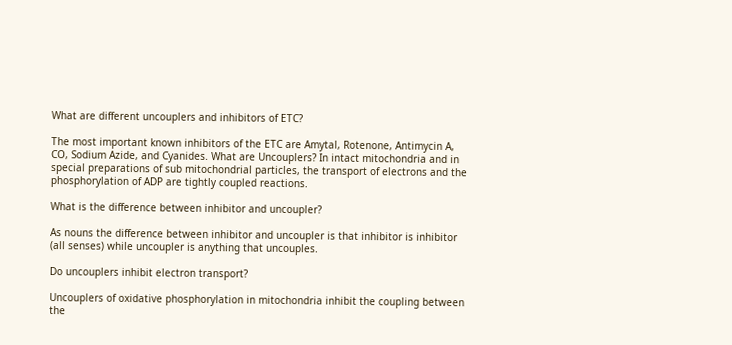What are different uncouplers and inhibitors of ETC?

The most important known inhibitors of the ETC are Amytal, Rotenone, Antimycin A, CO, Sodium Azide, and Cyanides. What are Uncouplers? In intact mitochondria and in special preparations of sub mitochondrial particles, the transport of electrons and the phosphorylation of ADP are tightly coupled reactions.

What is the difference between inhibitor and uncoupler?

As nouns the difference between inhibitor and uncoupler is that inhibitor is inhibitor (all senses) while uncoupler is anything that uncouples.

Do uncouplers inhibit electron transport?

Uncouplers of oxidative phosphorylation in mitochondria inhibit the coupling between the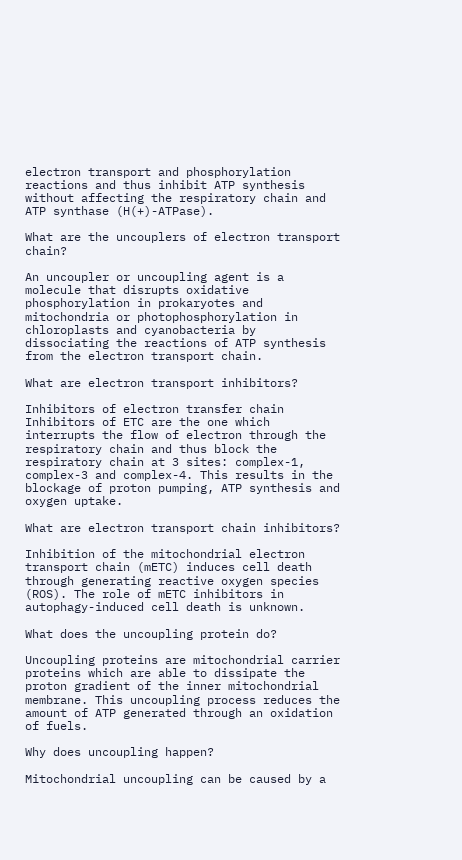electron transport and phosphorylation reactions and thus inhibit ATP synthesis without affecting the respiratory chain and ATP synthase (H(+)-ATPase).

What are the uncouplers of electron transport chain?

An uncoupler or uncoupling agent is a molecule that disrupts oxidative phosphorylation in prokaryotes and mitochondria or photophosphorylation in chloroplasts and cyanobacteria by dissociating the reactions of ATP synthesis from the electron transport chain.

What are electron transport inhibitors?

Inhibitors of electron transfer chain Inhibitors of ETC are the one which interrupts the flow of electron through the respiratory chain and thus block the respiratory chain at 3 sites: complex-1, complex-3 and complex-4. This results in the blockage of proton pumping, ATP synthesis and oxygen uptake.

What are electron transport chain inhibitors?

Inhibition of the mitochondrial electron transport chain (mETC) induces cell death through generating reactive oxygen species (ROS). The role of mETC inhibitors in autophagy-induced cell death is unknown.

What does the uncoupling protein do?

Uncoupling proteins are mitochondrial carrier proteins which are able to dissipate the proton gradient of the inner mitochondrial membrane. This uncoupling process reduces the amount of ATP generated through an oxidation of fuels.

Why does uncoupling happen?

Mitochondrial uncoupling can be caused by a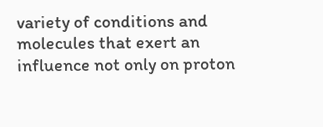variety of conditions and molecules that exert an influence not only on proton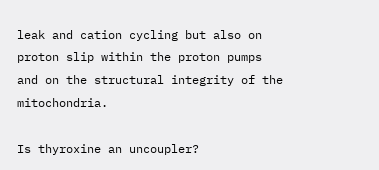leak and cation cycling but also on proton slip within the proton pumps and on the structural integrity of the mitochondria.

Is thyroxine an uncoupler?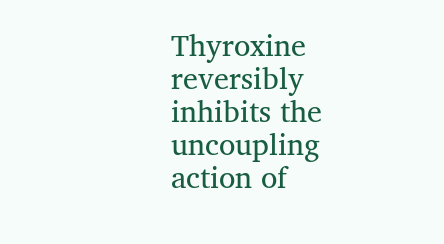Thyroxine reversibly inhibits the uncoupling action of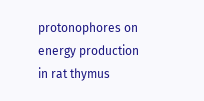protonophores on energy production in rat thymus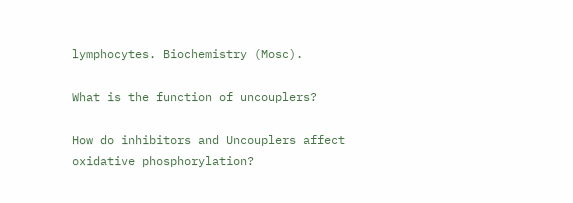lymphocytes. Biochemistry (Mosc).

What is the function of uncouplers?

How do inhibitors and Uncouplers affect oxidative phosphorylation?